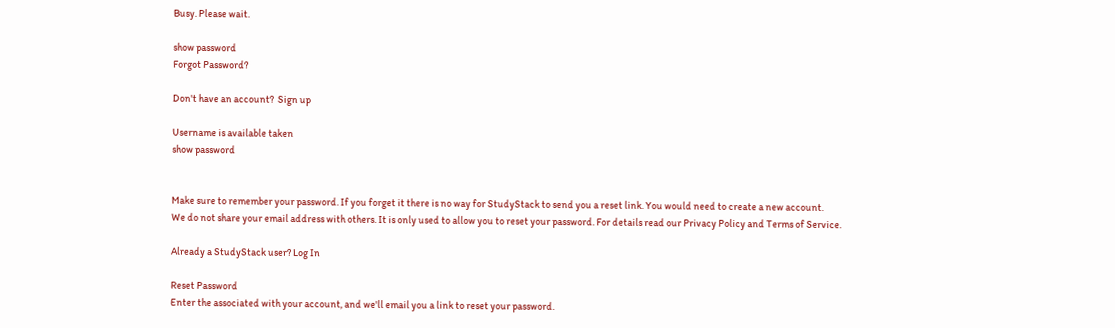Busy. Please wait.

show password
Forgot Password?

Don't have an account?  Sign up

Username is available taken
show password


Make sure to remember your password. If you forget it there is no way for StudyStack to send you a reset link. You would need to create a new account.
We do not share your email address with others. It is only used to allow you to reset your password. For details read our Privacy Policy and Terms of Service.

Already a StudyStack user? Log In

Reset Password
Enter the associated with your account, and we'll email you a link to reset your password.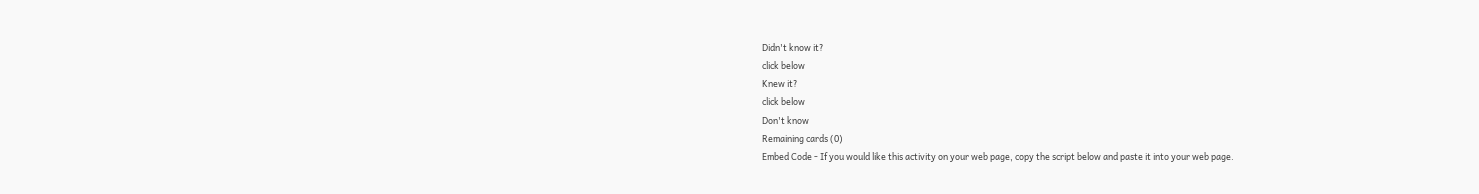Didn't know it?
click below
Knew it?
click below
Don't know
Remaining cards (0)
Embed Code - If you would like this activity on your web page, copy the script below and paste it into your web page.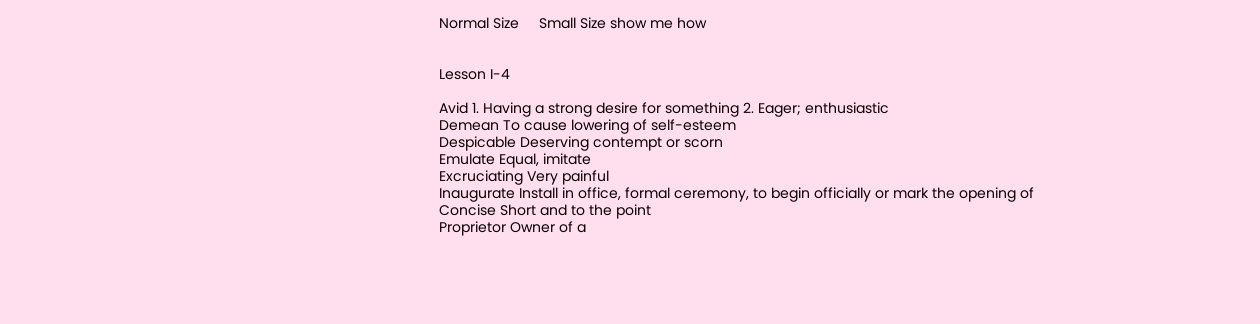Normal Size     Small Size show me how


Lesson I-4

Avid 1. Having a strong desire for something 2. Eager; enthusiastic
Demean To cause lowering of self-esteem
Despicable Deserving contempt or scorn
Emulate Equal, imitate
Excruciating Very painful
Inaugurate Install in office, formal ceremony, to begin officially or mark the opening of
Concise Short and to the point
Proprietor Owner of a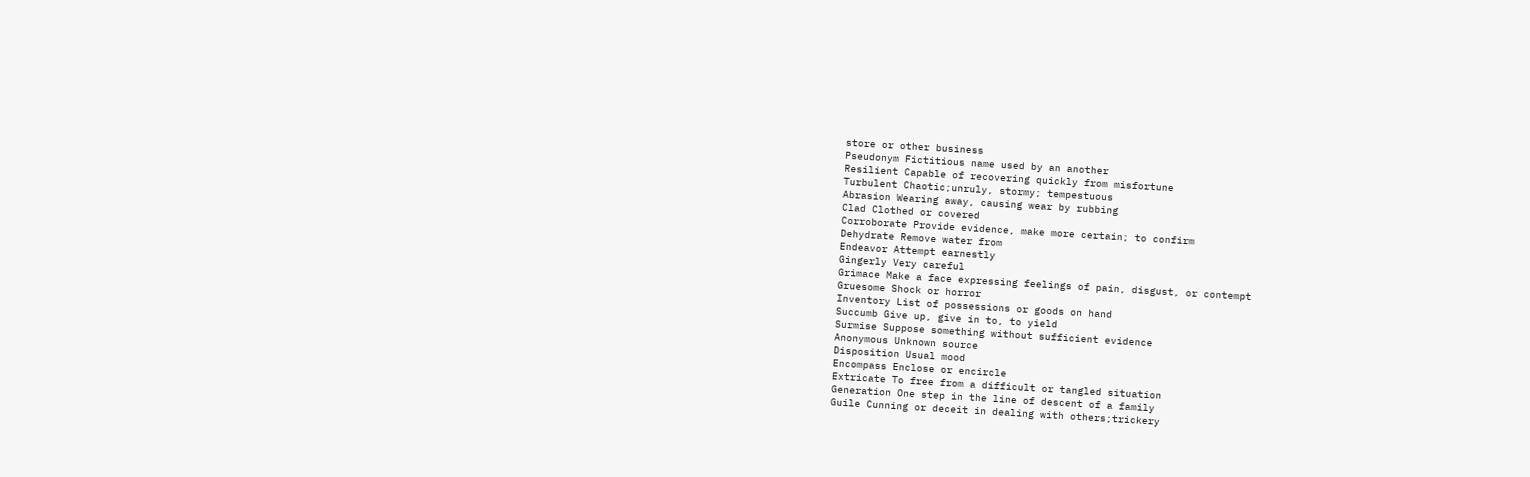store or other business
Pseudonym Fictitious name used by an another
Resilient Capable of recovering quickly from misfortune
Turbulent Chaotic;unruly, stormy; tempestuous
Abrasion Wearing away, causing wear by rubbing
Clad Clothed or covered
Corroborate Provide evidence, make more certain; to confirm
Dehydrate Remove water from
Endeavor Attempt earnestly
Gingerly Very careful
Grimace Make a face expressing feelings of pain, disgust, or contempt
Gruesome Shock or horror
Inventory List of possessions or goods on hand
Succumb Give up, give in to, to yield
Surmise Suppose something without sufficient evidence
Anonymous Unknown source
Disposition Usual mood
Encompass Enclose or encircle
Extricate To free from a difficult or tangled situation
Generation One step in the line of descent of a family
Guile Cunning or deceit in dealing with others;trickery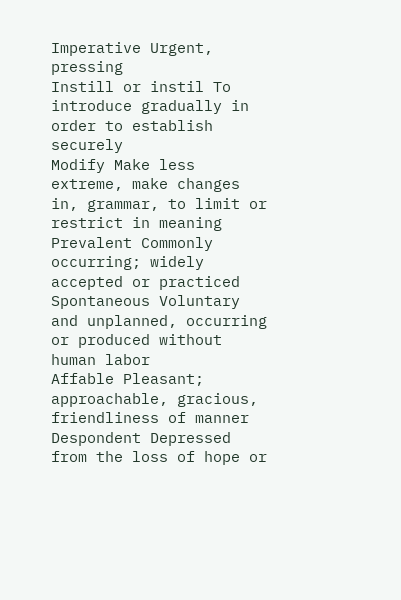Imperative Urgent, pressing
Instill or instil To introduce gradually in order to establish securely
Modify Make less extreme, make changes in, grammar, to limit or restrict in meaning
Prevalent Commonly occurring; widely accepted or practiced
Spontaneous Voluntary and unplanned, occurring or produced without human labor
Affable Pleasant; approachable, gracious, friendliness of manner
Despondent Depressed from the loss of hope or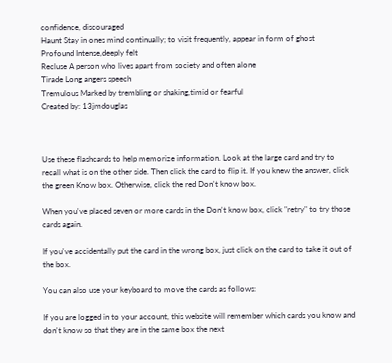confidence, discouraged
Haunt Stay in ones mind continually; to visit frequently, appear in form of ghost
Profound Intense,deeply felt
Recluse A person who lives apart from society and often alone
Tirade Long angers speech
Tremulous Marked by trembling or shaking,timid or fearful
Created by: 13jmdouglas



Use these flashcards to help memorize information. Look at the large card and try to recall what is on the other side. Then click the card to flip it. If you knew the answer, click the green Know box. Otherwise, click the red Don't know box.

When you've placed seven or more cards in the Don't know box, click "retry" to try those cards again.

If you've accidentally put the card in the wrong box, just click on the card to take it out of the box.

You can also use your keyboard to move the cards as follows:

If you are logged in to your account, this website will remember which cards you know and don't know so that they are in the same box the next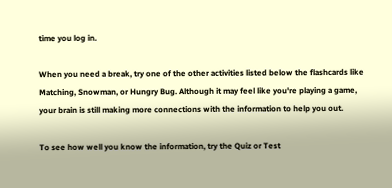time you log in.

When you need a break, try one of the other activities listed below the flashcards like Matching, Snowman, or Hungry Bug. Although it may feel like you're playing a game, your brain is still making more connections with the information to help you out.

To see how well you know the information, try the Quiz or Test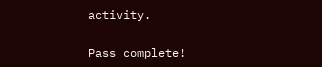activity.

Pass complete!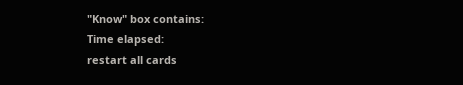"Know" box contains:
Time elapsed:
restart all cards